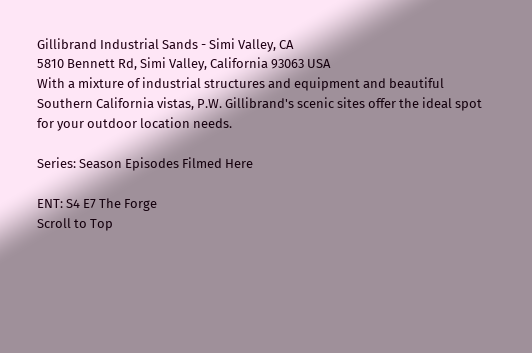Gillibrand Industrial Sands - Simi Valley, CA
5810 Bennett Rd, Simi Valley, California 93063 USA
With a mixture of industrial structures and equipment and beautiful Southern California vistas, P.W. Gillibrand's scenic sites offer the ideal spot for your outdoor location needs.

Series: Season Episodes Filmed Here

ENT: S4 E7 The Forge
Scroll to Top